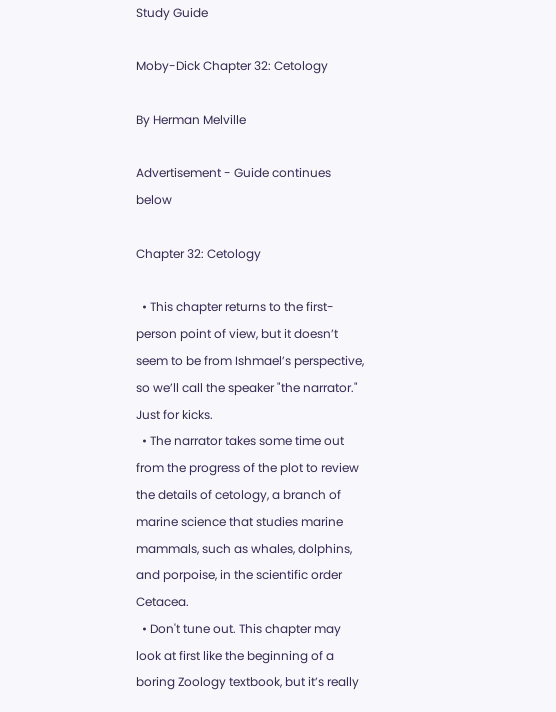Study Guide

Moby-Dick Chapter 32: Cetology

By Herman Melville

Advertisement - Guide continues below

Chapter 32: Cetology

  • This chapter returns to the first-person point of view, but it doesn’t seem to be from Ishmael’s perspective, so we’ll call the speaker "the narrator." Just for kicks.
  • The narrator takes some time out from the progress of the plot to review the details of cetology, a branch of marine science that studies marine mammals, such as whales, dolphins, and porpoise, in the scientific order Cetacea.
  • Don't tune out. This chapter may look at first like the beginning of a boring Zoology textbook, but it’s really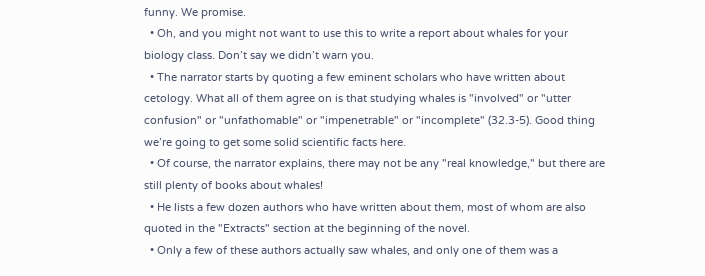funny. We promise.
  • Oh, and you might not want to use this to write a report about whales for your biology class. Don’t say we didn’t warn you.
  • The narrator starts by quoting a few eminent scholars who have written about cetology. What all of them agree on is that studying whales is "involved" or "utter confusion" or "unfathomable" or "impenetrable" or "incomplete" (32.3-5). Good thing we’re going to get some solid scientific facts here.
  • Of course, the narrator explains, there may not be any "real knowledge," but there are still plenty of books about whales!
  • He lists a few dozen authors who have written about them, most of whom are also quoted in the "Extracts" section at the beginning of the novel.
  • Only a few of these authors actually saw whales, and only one of them was a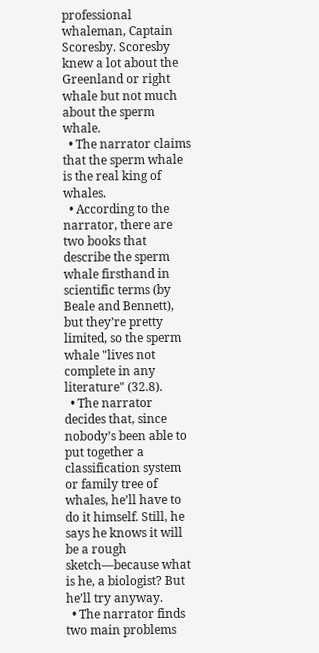professional whaleman, Captain Scoresby. Scoresby knew a lot about the Greenland or right whale but not much about the sperm whale.
  • The narrator claims that the sperm whale is the real king of whales.
  • According to the narrator, there are two books that describe the sperm whale firsthand in scientific terms (by Beale and Bennett), but they’re pretty limited, so the sperm whale "lives not complete in any literature" (32.8).
  • The narrator decides that, since nobody’s been able to put together a classification system or family tree of whales, he’ll have to do it himself. Still, he says he knows it will be a rough sketch—because what is he, a biologist? But he’ll try anyway.
  • The narrator finds two main problems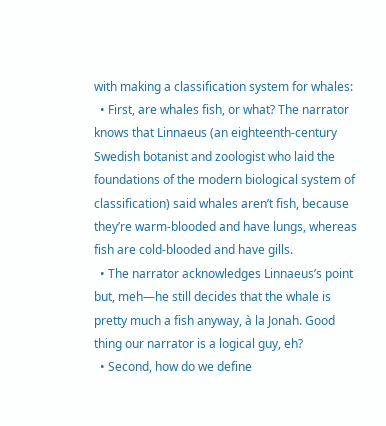with making a classification system for whales:
  • First, are whales fish, or what? The narrator knows that Linnaeus (an eighteenth-century Swedish botanist and zoologist who laid the foundations of the modern biological system of classification) said whales aren’t fish, because they’re warm-blooded and have lungs, whereas fish are cold-blooded and have gills.
  • The narrator acknowledges Linnaeus’s point but, meh—he still decides that the whale is pretty much a fish anyway, à la Jonah. Good thing our narrator is a logical guy, eh?
  • Second, how do we define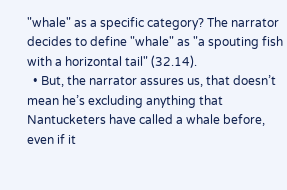"whale" as a specific category? The narrator decides to define "whale" as "a spouting fish with a horizontal tail" (32.14).
  • But, the narrator assures us, that doesn’t mean he’s excluding anything that Nantucketers have called a whale before, even if it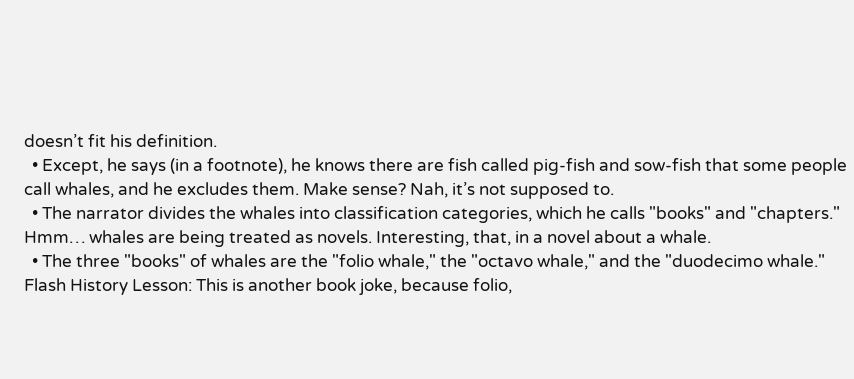doesn’t fit his definition.
  • Except, he says (in a footnote), he knows there are fish called pig-fish and sow-fish that some people call whales, and he excludes them. Make sense? Nah, it’s not supposed to.
  • The narrator divides the whales into classification categories, which he calls "books" and "chapters." Hmm… whales are being treated as novels. Interesting, that, in a novel about a whale.
  • The three "books" of whales are the "folio whale," the "octavo whale," and the "duodecimo whale." Flash History Lesson: This is another book joke, because folio,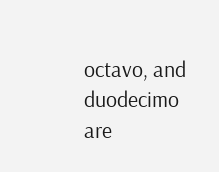octavo, and duodecimo are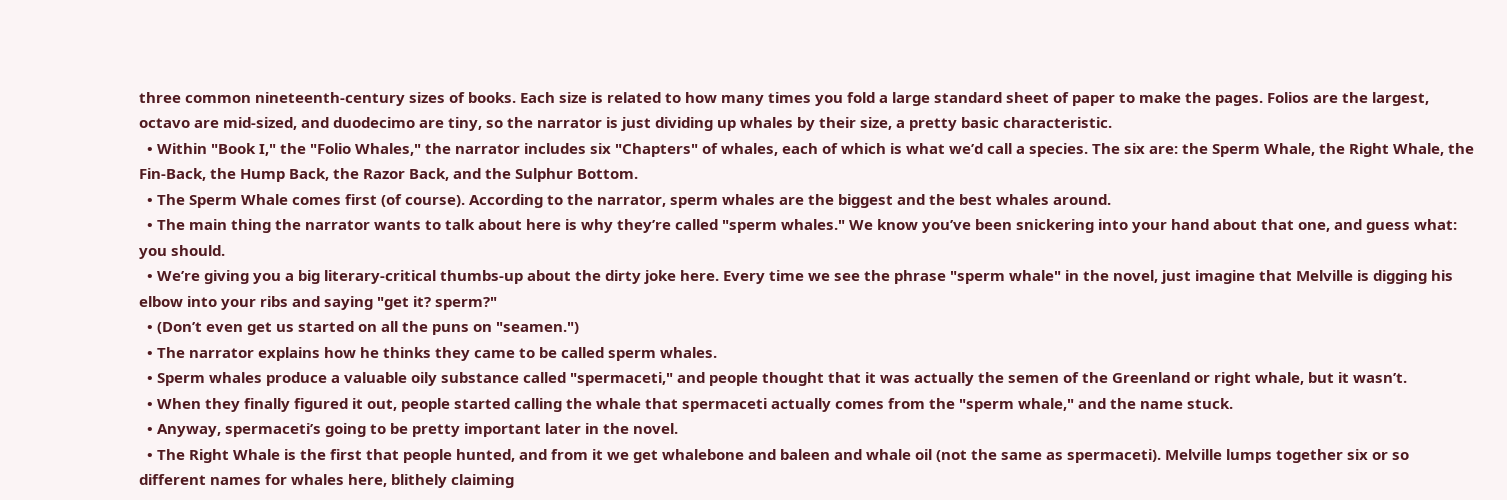three common nineteenth-century sizes of books. Each size is related to how many times you fold a large standard sheet of paper to make the pages. Folios are the largest, octavo are mid-sized, and duodecimo are tiny, so the narrator is just dividing up whales by their size, a pretty basic characteristic.
  • Within "Book I," the "Folio Whales," the narrator includes six "Chapters" of whales, each of which is what we’d call a species. The six are: the Sperm Whale, the Right Whale, the Fin-Back, the Hump Back, the Razor Back, and the Sulphur Bottom.
  • The Sperm Whale comes first (of course). According to the narrator, sperm whales are the biggest and the best whales around.
  • The main thing the narrator wants to talk about here is why they’re called "sperm whales." We know you’ve been snickering into your hand about that one, and guess what: you should.
  • We’re giving you a big literary-critical thumbs-up about the dirty joke here. Every time we see the phrase "sperm whale" in the novel, just imagine that Melville is digging his elbow into your ribs and saying "get it? sperm?"
  • (Don’t even get us started on all the puns on "seamen.")
  • The narrator explains how he thinks they came to be called sperm whales.
  • Sperm whales produce a valuable oily substance called "spermaceti," and people thought that it was actually the semen of the Greenland or right whale, but it wasn’t.
  • When they finally figured it out, people started calling the whale that spermaceti actually comes from the "sperm whale," and the name stuck.
  • Anyway, spermaceti’s going to be pretty important later in the novel.
  • The Right Whale is the first that people hunted, and from it we get whalebone and baleen and whale oil (not the same as spermaceti). Melville lumps together six or so different names for whales here, blithely claiming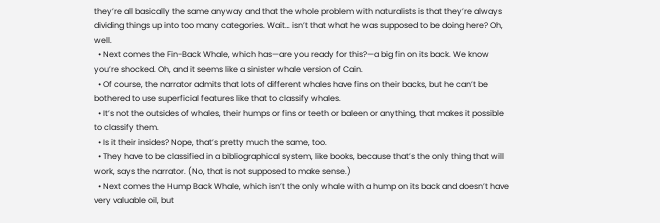they’re all basically the same anyway and that the whole problem with naturalists is that they’re always dividing things up into too many categories. Wait… isn’t that what he was supposed to be doing here? Oh, well.
  • Next comes the Fin-Back Whale, which has—are you ready for this?—a big fin on its back. We know you’re shocked. Oh, and it seems like a sinister whale version of Cain.
  • Of course, the narrator admits that lots of different whales have fins on their backs, but he can’t be bothered to use superficial features like that to classify whales.
  • It’s not the outsides of whales, their humps or fins or teeth or baleen or anything, that makes it possible to classify them.
  • Is it their insides? Nope, that’s pretty much the same, too.
  • They have to be classified in a bibliographical system, like books, because that’s the only thing that will work, says the narrator. (No, that is not supposed to make sense.)
  • Next comes the Hump Back Whale, which isn’t the only whale with a hump on its back and doesn’t have very valuable oil, but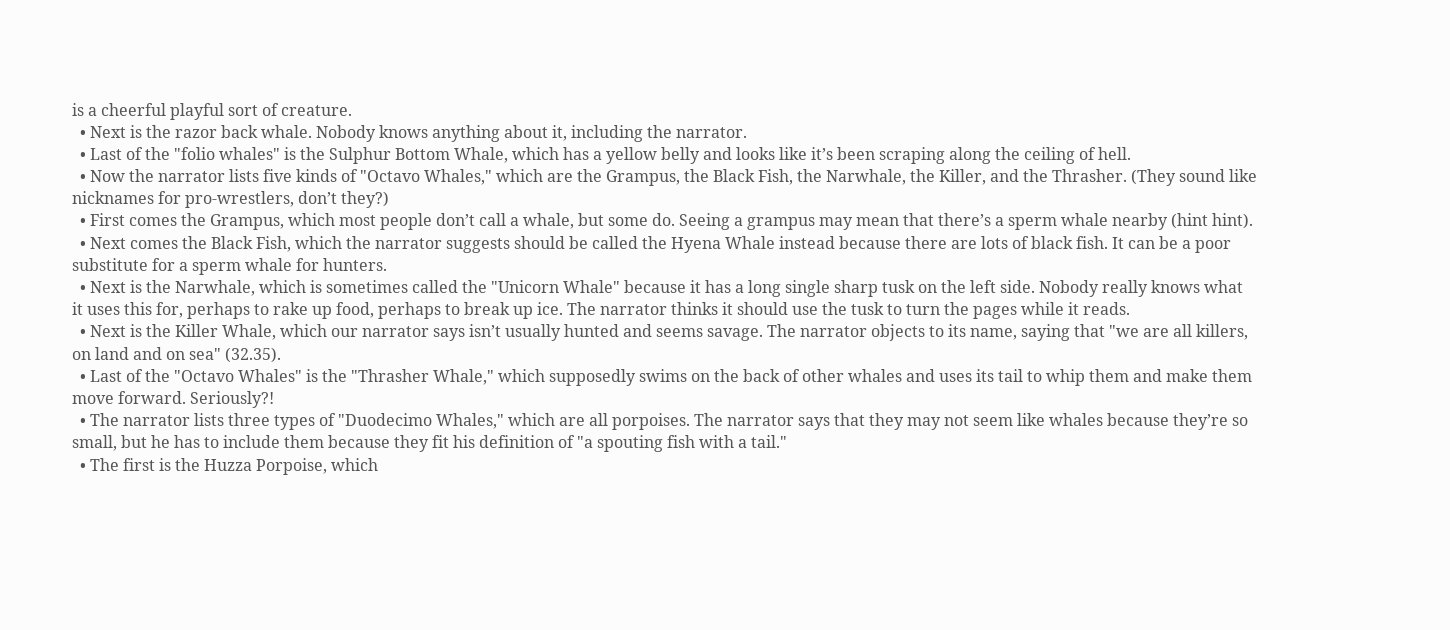is a cheerful playful sort of creature.
  • Next is the razor back whale. Nobody knows anything about it, including the narrator.
  • Last of the "folio whales" is the Sulphur Bottom Whale, which has a yellow belly and looks like it’s been scraping along the ceiling of hell.
  • Now the narrator lists five kinds of "Octavo Whales," which are the Grampus, the Black Fish, the Narwhale, the Killer, and the Thrasher. (They sound like nicknames for pro-wrestlers, don’t they?)
  • First comes the Grampus, which most people don’t call a whale, but some do. Seeing a grampus may mean that there’s a sperm whale nearby (hint hint).
  • Next comes the Black Fish, which the narrator suggests should be called the Hyena Whale instead because there are lots of black fish. It can be a poor substitute for a sperm whale for hunters.
  • Next is the Narwhale, which is sometimes called the "Unicorn Whale" because it has a long single sharp tusk on the left side. Nobody really knows what it uses this for, perhaps to rake up food, perhaps to break up ice. The narrator thinks it should use the tusk to turn the pages while it reads.
  • Next is the Killer Whale, which our narrator says isn’t usually hunted and seems savage. The narrator objects to its name, saying that "we are all killers, on land and on sea" (32.35).
  • Last of the "Octavo Whales" is the "Thrasher Whale," which supposedly swims on the back of other whales and uses its tail to whip them and make them move forward. Seriously?!
  • The narrator lists three types of "Duodecimo Whales," which are all porpoises. The narrator says that they may not seem like whales because they’re so small, but he has to include them because they fit his definition of "a spouting fish with a tail."
  • The first is the Huzza Porpoise, which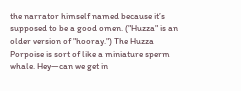the narrator himself named because it’s supposed to be a good omen. ("Huzza" is an older version of "hooray.") The Huzza Porpoise is sort of like a miniature sperm whale. Hey—can we get in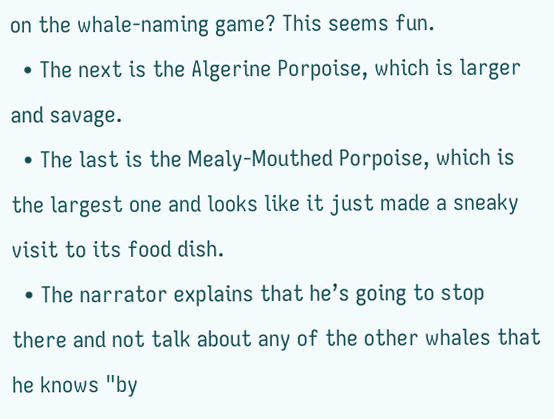on the whale-naming game? This seems fun.
  • The next is the Algerine Porpoise, which is larger and savage.
  • The last is the Mealy-Mouthed Porpoise, which is the largest one and looks like it just made a sneaky visit to its food dish.
  • The narrator explains that he’s going to stop there and not talk about any of the other whales that he knows "by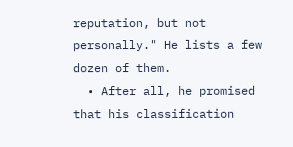reputation, but not personally." He lists a few dozen of them.
  • After all, he promised that his classification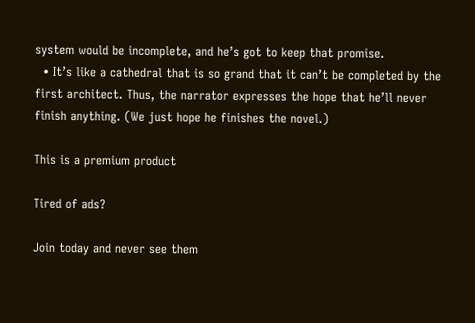system would be incomplete, and he’s got to keep that promise.
  • It’s like a cathedral that is so grand that it can’t be completed by the first architect. Thus, the narrator expresses the hope that he’ll never finish anything. (We just hope he finishes the novel.)

This is a premium product

Tired of ads?

Join today and never see them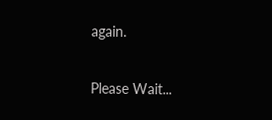again.

Please Wait...